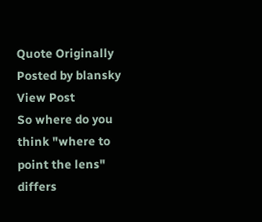Quote Originally Posted by blansky View Post
So where do you think "where to point the lens" differs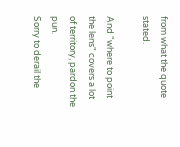from what the quote stated.

And "where to point the lens" covers a lot of territory, pardon the pun.
Sorry to derail the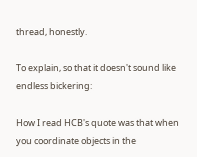thread, honestly.

To explain, so that it doesn't sound like endless bickering:

How I read HCB's quote was that when you coordinate objects in the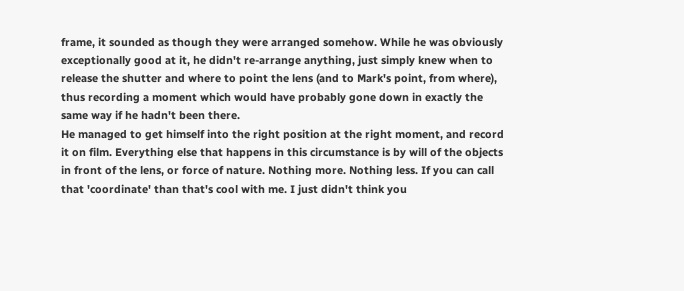frame, it sounded as though they were arranged somehow. While he was obviously exceptionally good at it, he didn't re-arrange anything, just simply knew when to release the shutter and where to point the lens (and to Mark's point, from where), thus recording a moment which would have probably gone down in exactly the same way if he hadn't been there.
He managed to get himself into the right position at the right moment, and record it on film. Everything else that happens in this circumstance is by will of the objects in front of the lens, or force of nature. Nothing more. Nothing less. If you can call that 'coordinate' than that's cool with me. I just didn't think you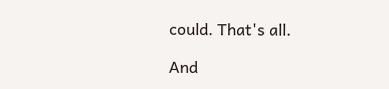could. That's all.

And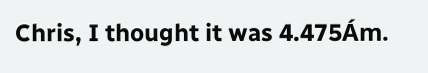Chris, I thought it was 4.475Ám.